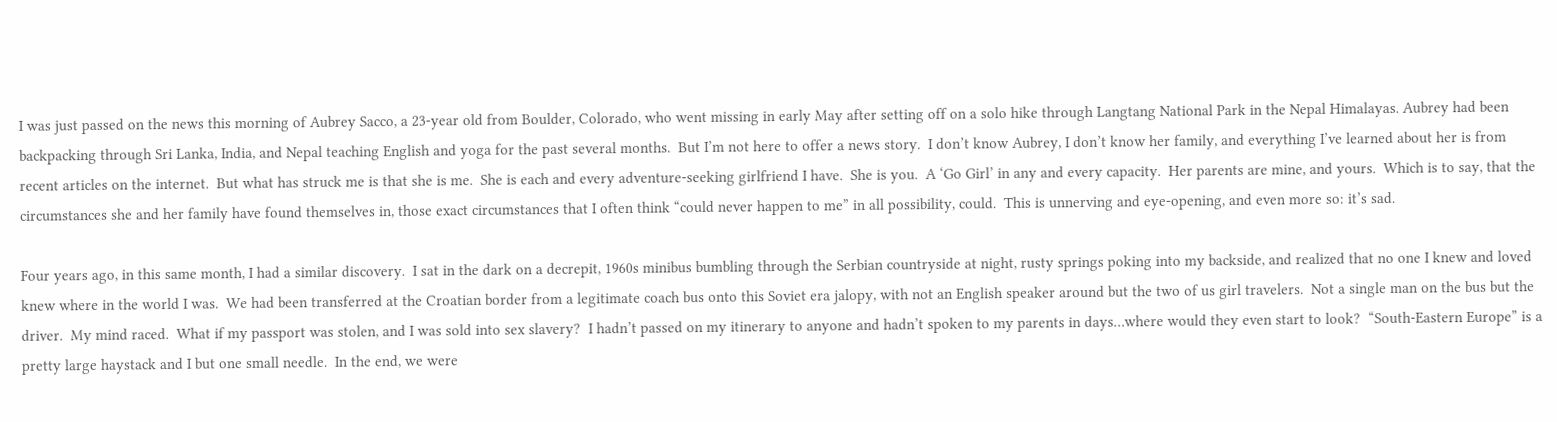I was just passed on the news this morning of Aubrey Sacco, a 23-year old from Boulder, Colorado, who went missing in early May after setting off on a solo hike through Langtang National Park in the Nepal Himalayas. Aubrey had been backpacking through Sri Lanka, India, and Nepal teaching English and yoga for the past several months.  But I’m not here to offer a news story.  I don’t know Aubrey, I don’t know her family, and everything I’ve learned about her is from recent articles on the internet.  But what has struck me is that she is me.  She is each and every adventure-seeking girlfriend I have.  She is you.  A ‘Go Girl’ in any and every capacity.  Her parents are mine, and yours.  Which is to say, that the circumstances she and her family have found themselves in, those exact circumstances that I often think “could never happen to me” in all possibility, could.  This is unnerving and eye-opening, and even more so: it’s sad.

Four years ago, in this same month, I had a similar discovery.  I sat in the dark on a decrepit, 1960s minibus bumbling through the Serbian countryside at night, rusty springs poking into my backside, and realized that no one I knew and loved knew where in the world I was.  We had been transferred at the Croatian border from a legitimate coach bus onto this Soviet era jalopy, with not an English speaker around but the two of us girl travelers.  Not a single man on the bus but the driver.  My mind raced.  What if my passport was stolen, and I was sold into sex slavery?  I hadn’t passed on my itinerary to anyone and hadn’t spoken to my parents in days…where would they even start to look?  “South-Eastern Europe” is a pretty large haystack and I but one small needle.  In the end, we were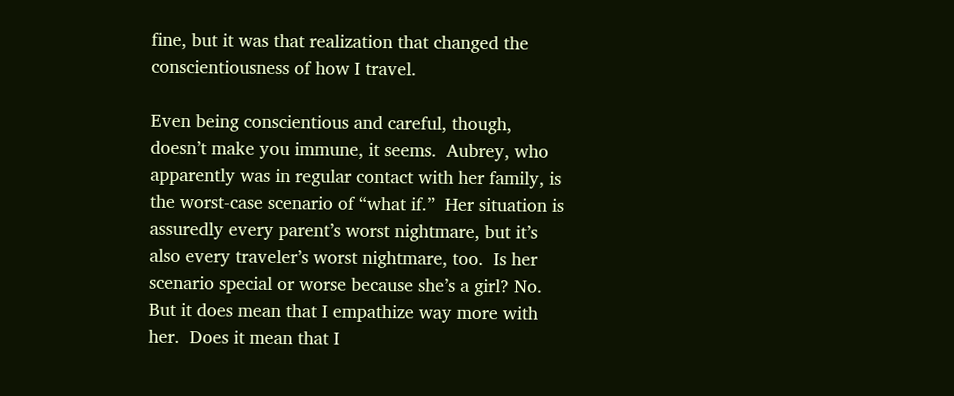fine, but it was that realization that changed the conscientiousness of how I travel.

Even being conscientious and careful, though, doesn’t make you immune, it seems.  Aubrey, who apparently was in regular contact with her family, is the worst-case scenario of “what if.”  Her situation is assuredly every parent’s worst nightmare, but it’s also every traveler’s worst nightmare, too.  Is her scenario special or worse because she’s a girl? No. But it does mean that I empathize way more with her.  Does it mean that I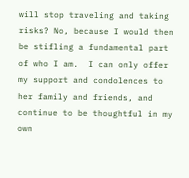will stop traveling and taking risks? No, because I would then be stifling a fundamental part of who I am.  I can only offer my support and condolences to her family and friends, and continue to be thoughtful in my own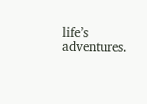life’s adventures.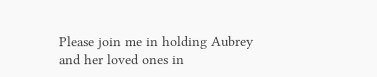Please join me in holding Aubrey and her loved ones in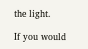the light.

If you would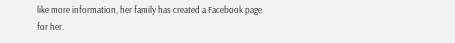like more information, her family has created a Facebook page for her.